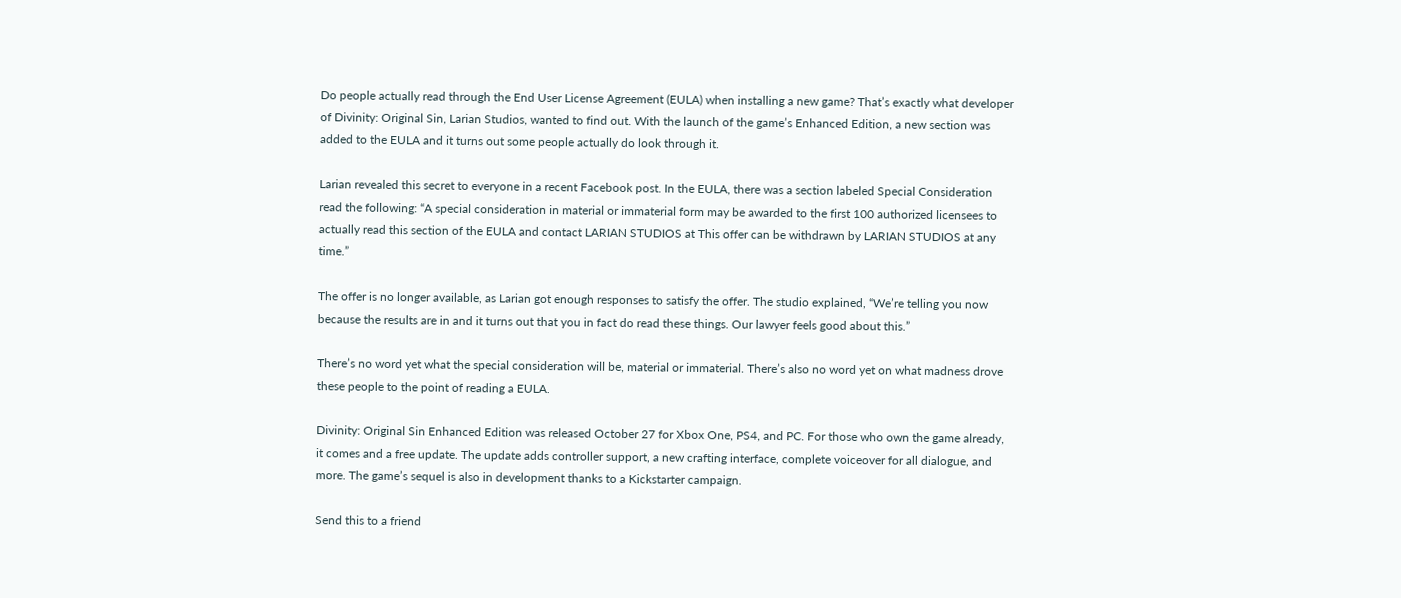Do people actually read through the End User License Agreement (EULA) when installing a new game? That’s exactly what developer of Divinity: Original Sin, Larian Studios, wanted to find out. With the launch of the game’s Enhanced Edition, a new section was added to the EULA and it turns out some people actually do look through it.

Larian revealed this secret to everyone in a recent Facebook post. In the EULA, there was a section labeled Special Consideration read the following: “A special consideration in material or immaterial form may be awarded to the first 100 authorized licensees to actually read this section of the EULA and contact LARIAN STUDIOS at This offer can be withdrawn by LARIAN STUDIOS at any time.”

The offer is no longer available, as Larian got enough responses to satisfy the offer. The studio explained, “We’re telling you now because the results are in and it turns out that you in fact do read these things. Our lawyer feels good about this.”

There’s no word yet what the special consideration will be, material or immaterial. There’s also no word yet on what madness drove these people to the point of reading a EULA.

Divinity: Original Sin Enhanced Edition was released October 27 for Xbox One, PS4, and PC. For those who own the game already, it comes and a free update. The update adds controller support, a new crafting interface, complete voiceover for all dialogue, and more. The game’s sequel is also in development thanks to a Kickstarter campaign.

Send this to a friend